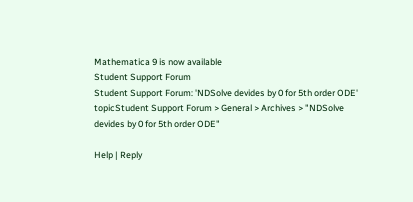Mathematica 9 is now available
Student Support Forum
Student Support Forum: 'NDSolve devides by 0 for 5th order ODE' topicStudent Support Forum > General > Archives > "NDSolve devides by 0 for 5th order ODE"

Help | Reply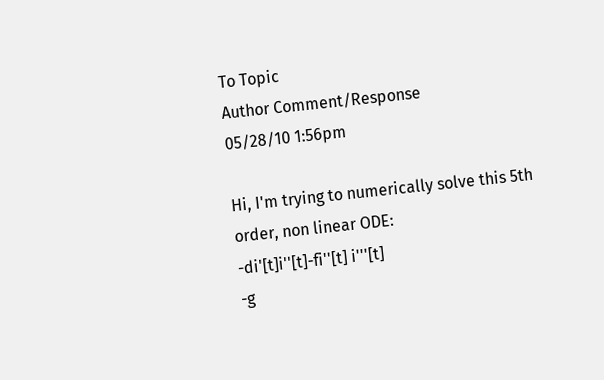To Topic
Author Comment/Response
05/28/10 1:56pm

Hi, I'm trying to numerically solve this 5th order, non linear ODE:
-di'[t]i''[t]-fi''[t] i'''[t]
-g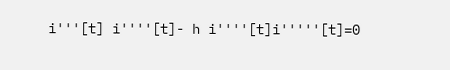i'''[t] i''''[t]- h i''''[t]i'''''[t]=0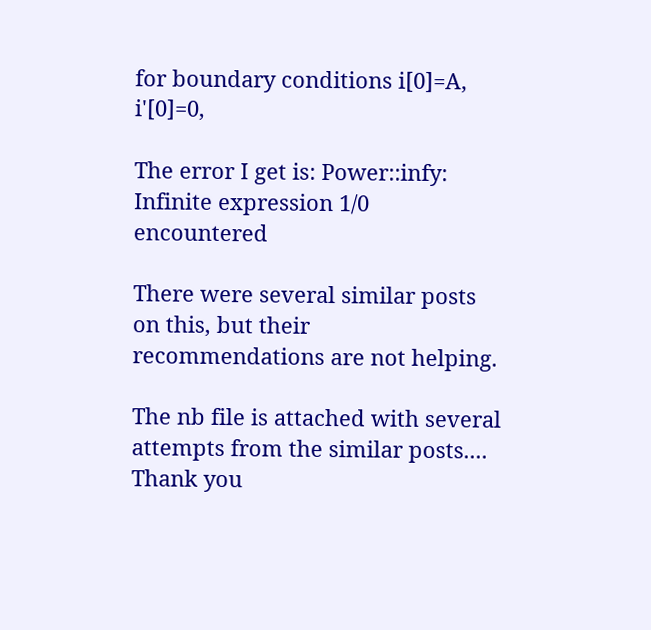for boundary conditions i[0]=A, i'[0]=0,

The error I get is: Power::infy: Infinite expression 1/0 encountered

There were several similar posts on this, but their recommendations are not helping.

The nb file is attached with several attempts from the similar posts.... Thank you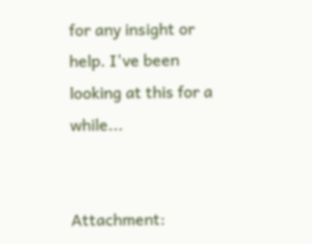for any insight or help. I've been looking at this for a while...


Attachment: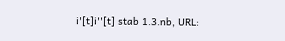i'[t]i''[t] stab 1.3.nb, URL: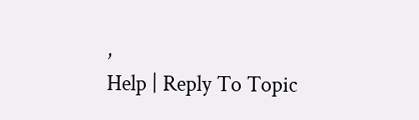,
Help | Reply To Topic